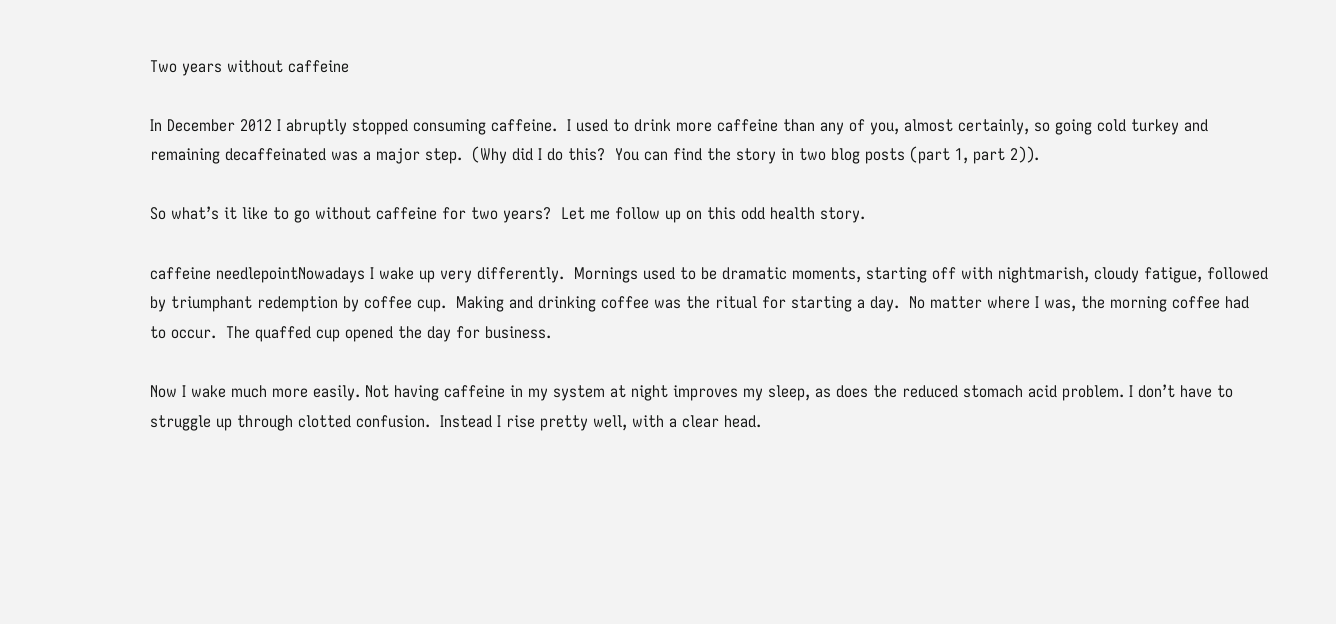Two years without caffeine

In December 2012 I abruptly stopped consuming caffeine.  I used to drink more caffeine than any of you, almost certainly, so going cold turkey and remaining decaffeinated was a major step.  (Why did I do this?  You can find the story in two blog posts (part 1, part 2)).

So what’s it like to go without caffeine for two years?  Let me follow up on this odd health story.

caffeine needlepointNowadays I wake up very differently.  Mornings used to be dramatic moments, starting off with nightmarish, cloudy fatigue, followed by triumphant redemption by coffee cup.  Making and drinking coffee was the ritual for starting a day.  No matter where I was, the morning coffee had to occur.  The quaffed cup opened the day for business.

Now I wake much more easily. Not having caffeine in my system at night improves my sleep, as does the reduced stomach acid problem. I don’t have to struggle up through clotted confusion.  Instead I rise pretty well, with a clear head.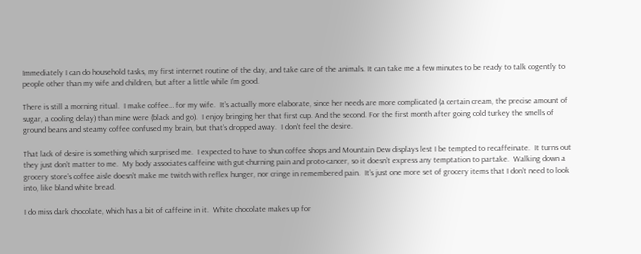Immediately I can do household tasks, my first internet routine of the day, and take care of the animals. It can take me a few minutes to be ready to talk cogently to people other than my wife and children, but after a little while I’m good.

There is still a morning ritual.  I make coffee… for my wife.  It’s actually more elaborate, since her needs are more complicated (a certain cream, the precise amount of sugar, a cooling delay) than mine were (black and go).  I enjoy bringing her that first cup. And the second. For the first month after going cold turkey the smells of ground beans and steamy coffee confused my brain, but that’s dropped away.  I don’t feel the desire.

That lack of desire is something which surprised me.  I expected to have to shun coffee shops and Mountain Dew displays lest I be tempted to recaffeinate.  It turns out they just don’t matter to me.  My body associates caffeine with gut-churning pain and proto-cancer, so it doesn’t express any temptation to partake.  Walking down a grocery store’s coffee aisle doesn’t make me twitch with reflex hunger, nor cringe in remembered pain.  It’s just one more set of grocery items that I don’t need to look into, like bland white bread.

I do miss dark chocolate, which has a bit of caffeine in it.  White chocolate makes up for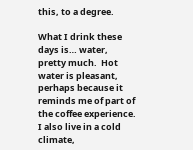this, to a degree.

What I drink these days is… water, pretty much.  Hot water is pleasant, perhaps because it reminds me of part of the coffee experience.  I also live in a cold climate,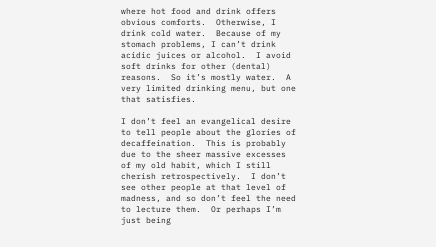where hot food and drink offers obvious comforts.  Otherwise, I drink cold water.  Because of my stomach problems, I can’t drink acidic juices or alcohol.  I avoid soft drinks for other (dental) reasons.  So it’s mostly water.  A very limited drinking menu, but one that satisfies.

I don’t feel an evangelical desire to tell people about the glories of decaffeination.  This is probably due to the sheer massive excesses of my old habit, which I still cherish retrospectively.  I don’t see other people at that level of madness, and so don’t feel the need to lecture them.  Or perhaps I’m just being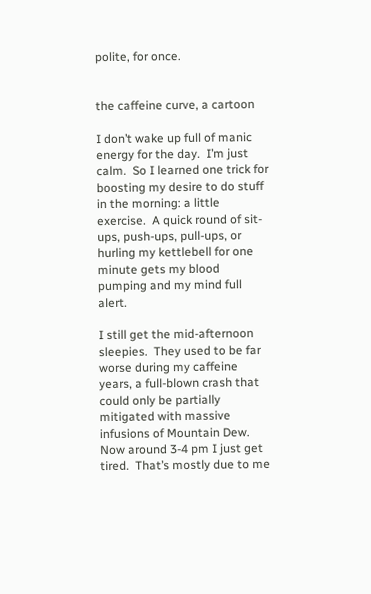polite, for once.


the caffeine curve, a cartoon

I don’t wake up full of manic energy for the day.  I’m just calm.  So I learned one trick for boosting my desire to do stuff in the morning: a little exercise.  A quick round of sit-ups, push-ups, pull-ups, or hurling my kettlebell for one minute gets my blood pumping and my mind full alert.

I still get the mid-afternoon sleepies.  They used to be far worse during my caffeine years, a full-blown crash that could only be partially mitigated with massive infusions of Mountain Dew.  Now around 3-4 pm I just get tired.  That’s mostly due to me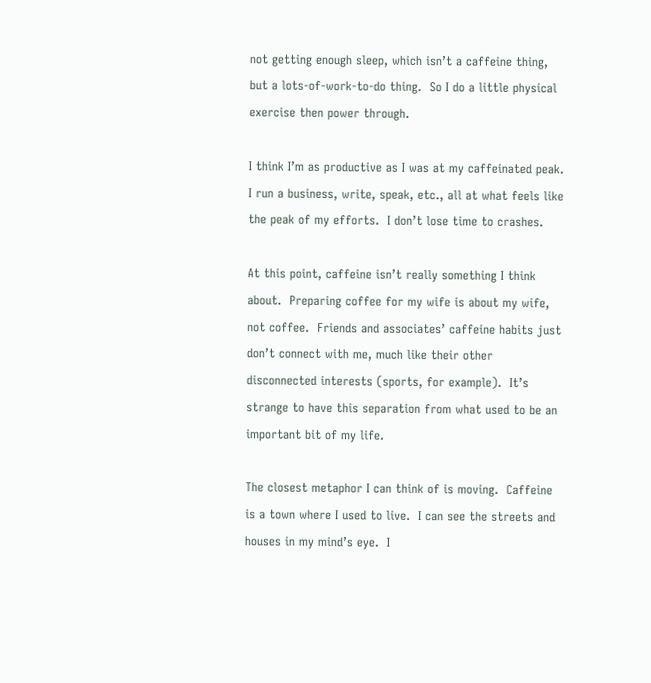not getting enough sleep, which isn’t a caffeine thing, but a lots-of-work-to-do thing.  So I do a little physical exercise then power through.

I think I’m as productive as I was at my caffeinated peak.  I run a business, write, speak, etc., all at what feels like the peak of my efforts.  I don’t lose time to crashes.

At this point, caffeine isn’t really something I think about.  Preparing coffee for my wife is about my wife, not coffee.  Friends and associates’ caffeine habits just don’t connect with me, much like their other disconnected interests (sports, for example).  It’s strange to have this separation from what used to be an important bit of my life.

The closest metaphor I can think of is moving.  Caffeine is a town where I used to live.  I can see the streets and houses in my mind’s eye.  I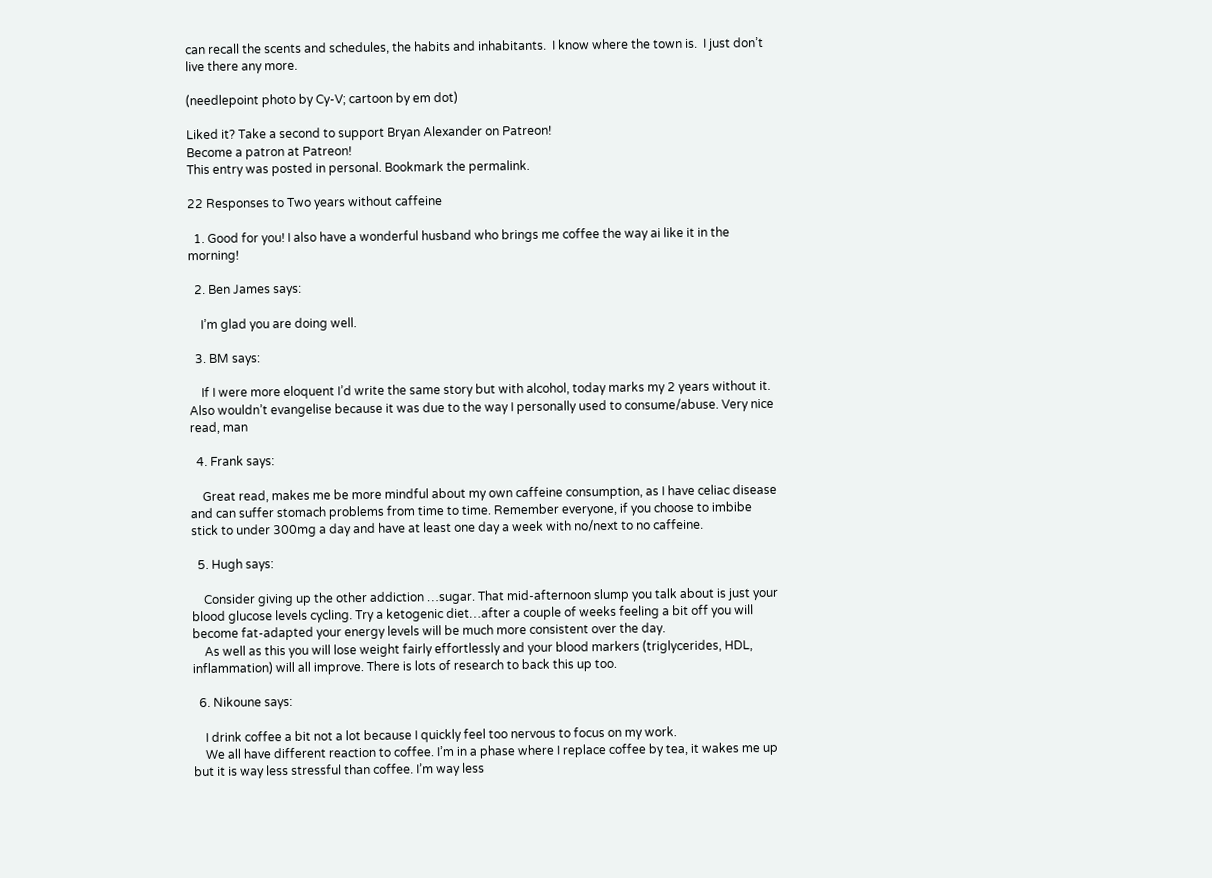can recall the scents and schedules, the habits and inhabitants.  I know where the town is.  I just don’t live there any more.

(needlepoint photo by Cy-V; cartoon by em dot)

Liked it? Take a second to support Bryan Alexander on Patreon!
Become a patron at Patreon!
This entry was posted in personal. Bookmark the permalink.

22 Responses to Two years without caffeine

  1. Good for you! I also have a wonderful husband who brings me coffee the way ai like it in the morning!

  2. Ben James says:

    I’m glad you are doing well.

  3. BM says:

    If I were more eloquent I’d write the same story but with alcohol, today marks my 2 years without it. Also wouldn’t evangelise because it was due to the way I personally used to consume/abuse. Very nice read, man

  4. Frank says:

    Great read, makes me be more mindful about my own caffeine consumption, as I have celiac disease and can suffer stomach problems from time to time. Remember everyone, if you choose to imbibe stick to under 300mg a day and have at least one day a week with no/next to no caffeine.

  5. Hugh says:

    Consider giving up the other addiction …sugar. That mid-afternoon slump you talk about is just your blood glucose levels cycling. Try a ketogenic diet…after a couple of weeks feeling a bit off you will become fat-adapted your energy levels will be much more consistent over the day.
    As well as this you will lose weight fairly effortlessly and your blood markers (triglycerides, HDL, inflammation) will all improve. There is lots of research to back this up too.

  6. Nikoune says:

    I drink coffee a bit not a lot because I quickly feel too nervous to focus on my work.
    We all have different reaction to coffee. I’m in a phase where I replace coffee by tea, it wakes me up but it is way less stressful than coffee. I’m way less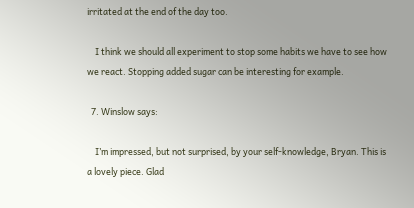irritated at the end of the day too.

    I think we should all experiment to stop some habits we have to see how we react. Stopping added sugar can be interesting for example.

  7. Winslow says:

    I’m impressed, but not surprised, by your self-knowledge, Bryan. This is a lovely piece. Glad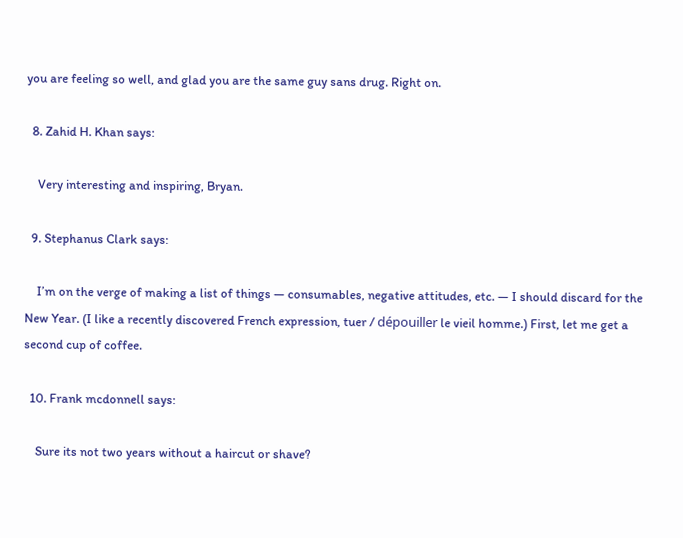you are feeling so well, and glad you are the same guy sans drug. Right on.

  8. Zahid H. Khan says:

    Very interesting and inspiring, Bryan.

  9. Stephanus Clark says:

    I’m on the verge of making a list of things — consumables, negative attitudes, etc. — I should discard for the New Year. (I like a recently discovered French expression, tuer / dépouiller le vieil homme.) First, let me get a second cup of coffee.

  10. Frank mcdonnell says:

    Sure its not two years without a haircut or shave?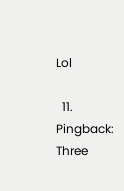Lol

  11. Pingback: Three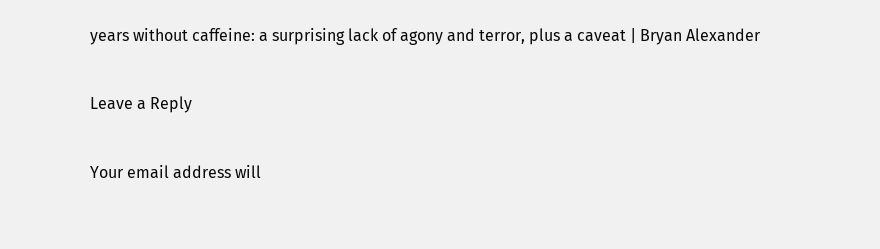years without caffeine: a surprising lack of agony and terror, plus a caveat | Bryan Alexander

Leave a Reply

Your email address will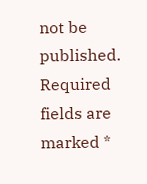not be published. Required fields are marked *